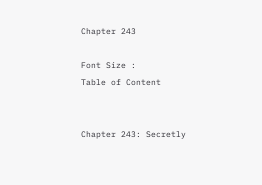Chapter 243

Font Size :
Table of Content


Chapter 243: Secretly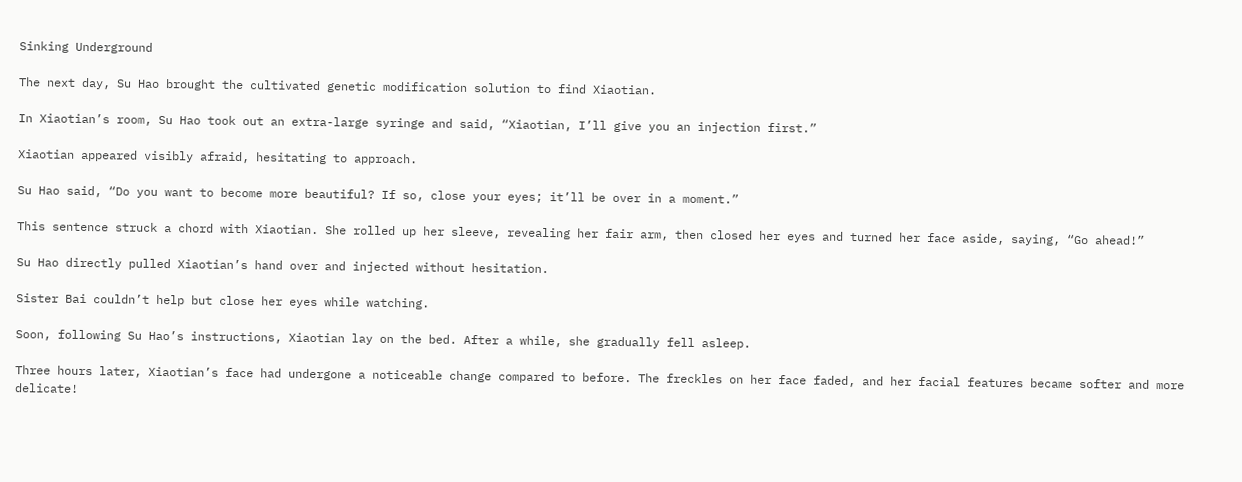Sinking Underground

The next day, Su Hao brought the cultivated genetic modification solution to find Xiaotian.

In Xiaotian’s room, Su Hao took out an extra-large syringe and said, “Xiaotian, I’ll give you an injection first.”

Xiaotian appeared visibly afraid, hesitating to approach.

Su Hao said, “Do you want to become more beautiful? If so, close your eyes; it’ll be over in a moment.”

This sentence struck a chord with Xiaotian. She rolled up her sleeve, revealing her fair arm, then closed her eyes and turned her face aside, saying, “Go ahead!”

Su Hao directly pulled Xiaotian’s hand over and injected without hesitation.

Sister Bai couldn’t help but close her eyes while watching.

Soon, following Su Hao’s instructions, Xiaotian lay on the bed. After a while, she gradually fell asleep.

Three hours later, Xiaotian’s face had undergone a noticeable change compared to before. The freckles on her face faded, and her facial features became softer and more delicate!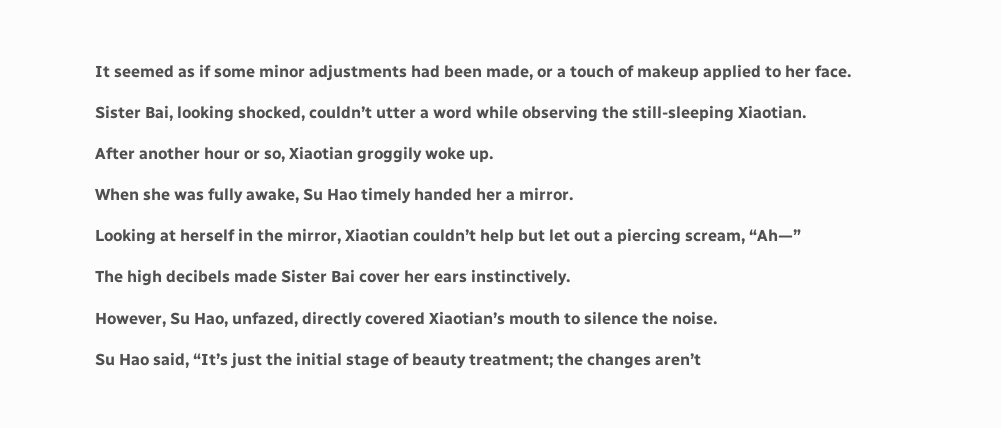It seemed as if some minor adjustments had been made, or a touch of makeup applied to her face.

Sister Bai, looking shocked, couldn’t utter a word while observing the still-sleeping Xiaotian.

After another hour or so, Xiaotian groggily woke up.

When she was fully awake, Su Hao timely handed her a mirror.

Looking at herself in the mirror, Xiaotian couldn’t help but let out a piercing scream, “Ah—”

The high decibels made Sister Bai cover her ears instinctively.

However, Su Hao, unfazed, directly covered Xiaotian’s mouth to silence the noise.

Su Hao said, “It’s just the initial stage of beauty treatment; the changes aren’t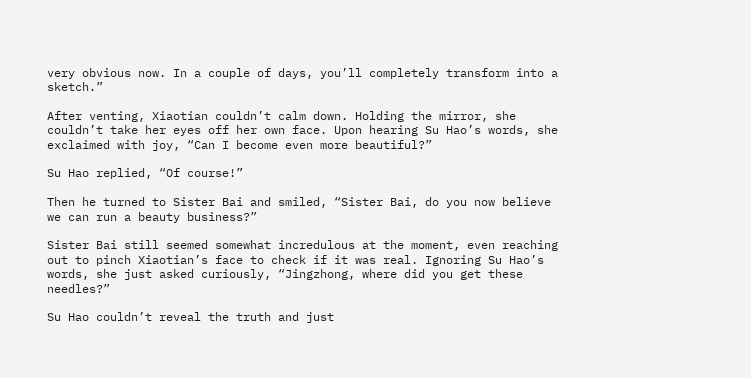very obvious now. In a couple of days, you’ll completely transform into a sketch.”

After venting, Xiaotian couldn’t calm down. Holding the mirror, she couldn’t take her eyes off her own face. Upon hearing Su Hao’s words, she exclaimed with joy, “Can I become even more beautiful?”

Su Hao replied, “Of course!”

Then he turned to Sister Bai and smiled, “Sister Bai, do you now believe we can run a beauty business?”

Sister Bai still seemed somewhat incredulous at the moment, even reaching out to pinch Xiaotian’s face to check if it was real. Ignoring Su Hao’s words, she just asked curiously, “Jingzhong, where did you get these needles?”

Su Hao couldn’t reveal the truth and just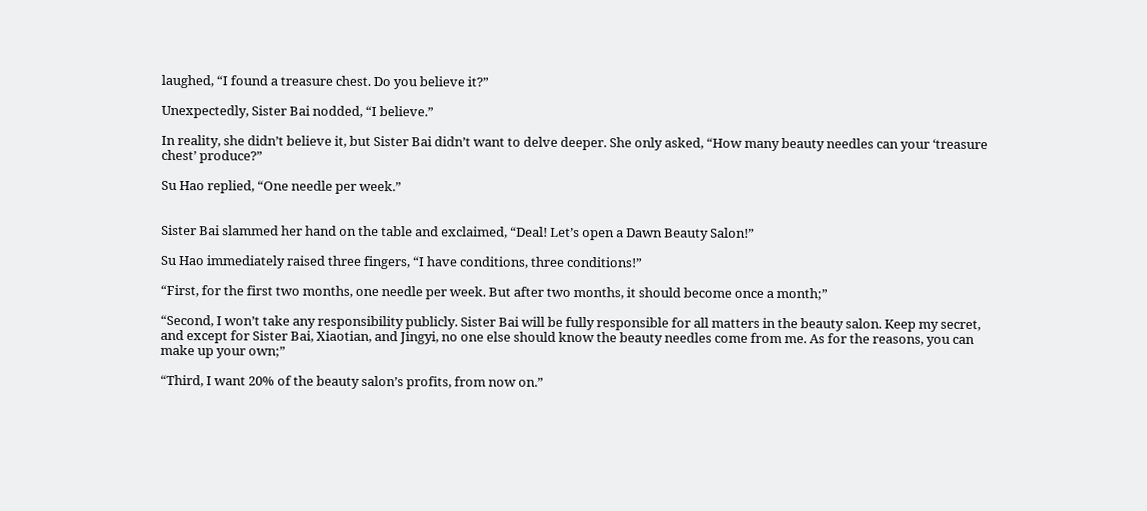laughed, “I found a treasure chest. Do you believe it?”

Unexpectedly, Sister Bai nodded, “I believe.”

In reality, she didn’t believe it, but Sister Bai didn’t want to delve deeper. She only asked, “How many beauty needles can your ‘treasure chest’ produce?”

Su Hao replied, “One needle per week.”


Sister Bai slammed her hand on the table and exclaimed, “Deal! Let’s open a Dawn Beauty Salon!”

Su Hao immediately raised three fingers, “I have conditions, three conditions!”

“First, for the first two months, one needle per week. But after two months, it should become once a month;”

“Second, I won’t take any responsibility publicly. Sister Bai will be fully responsible for all matters in the beauty salon. Keep my secret, and except for Sister Bai, Xiaotian, and Jingyi, no one else should know the beauty needles come from me. As for the reasons, you can make up your own;”

“Third, I want 20% of the beauty salon’s profits, from now on.”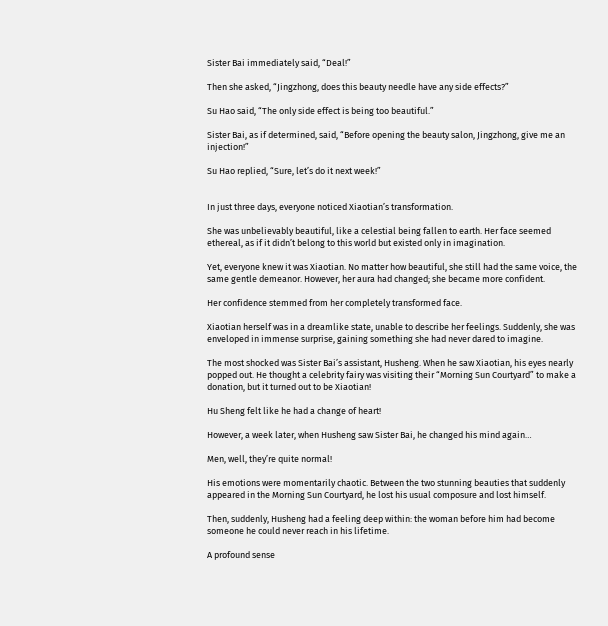Sister Bai immediately said, “Deal!”

Then she asked, “Jingzhong, does this beauty needle have any side effects?”

Su Hao said, “The only side effect is being too beautiful.”

Sister Bai, as if determined, said, “Before opening the beauty salon, Jingzhong, give me an injection!”

Su Hao replied, “Sure, let’s do it next week!”


In just three days, everyone noticed Xiaotian’s transformation.

She was unbelievably beautiful, like a celestial being fallen to earth. Her face seemed ethereal, as if it didn’t belong to this world but existed only in imagination.

Yet, everyone knew it was Xiaotian. No matter how beautiful, she still had the same voice, the same gentle demeanor. However, her aura had changed; she became more confident.

Her confidence stemmed from her completely transformed face.

Xiaotian herself was in a dreamlike state, unable to describe her feelings. Suddenly, she was enveloped in immense surprise, gaining something she had never dared to imagine.

The most shocked was Sister Bai’s assistant, Husheng. When he saw Xiaotian, his eyes nearly popped out. He thought a celebrity fairy was visiting their “Morning Sun Courtyard” to make a donation, but it turned out to be Xiaotian!

Hu Sheng felt like he had a change of heart!

However, a week later, when Husheng saw Sister Bai, he changed his mind again…

Men, well, they’re quite normal!

His emotions were momentarily chaotic. Between the two stunning beauties that suddenly appeared in the Morning Sun Courtyard, he lost his usual composure and lost himself.

Then, suddenly, Husheng had a feeling deep within: the woman before him had become someone he could never reach in his lifetime.

A profound sense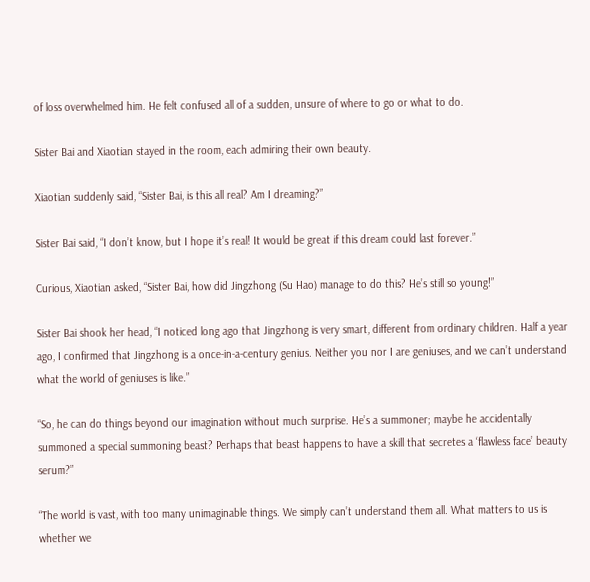of loss overwhelmed him. He felt confused all of a sudden, unsure of where to go or what to do.

Sister Bai and Xiaotian stayed in the room, each admiring their own beauty.

Xiaotian suddenly said, “Sister Bai, is this all real? Am I dreaming?”

Sister Bai said, “I don’t know, but I hope it’s real! It would be great if this dream could last forever.”

Curious, Xiaotian asked, “Sister Bai, how did Jingzhong (Su Hao) manage to do this? He’s still so young!”

Sister Bai shook her head, “I noticed long ago that Jingzhong is very smart, different from ordinary children. Half a year ago, I confirmed that Jingzhong is a once-in-a-century genius. Neither you nor I are geniuses, and we can’t understand what the world of geniuses is like.”

“So, he can do things beyond our imagination without much surprise. He’s a summoner; maybe he accidentally summoned a special summoning beast? Perhaps that beast happens to have a skill that secretes a ‘flawless face’ beauty serum?”

“The world is vast, with too many unimaginable things. We simply can’t understand them all. What matters to us is whether we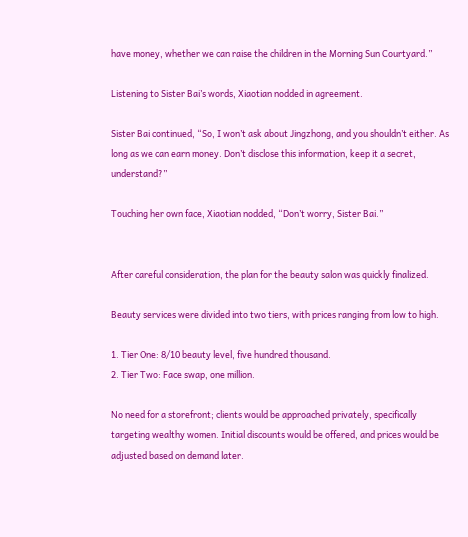have money, whether we can raise the children in the Morning Sun Courtyard.”

Listening to Sister Bai’s words, Xiaotian nodded in agreement.

Sister Bai continued, “So, I won’t ask about Jingzhong, and you shouldn’t either. As long as we can earn money. Don’t disclose this information, keep it a secret, understand?”

Touching her own face, Xiaotian nodded, “Don’t worry, Sister Bai.”


After careful consideration, the plan for the beauty salon was quickly finalized.

Beauty services were divided into two tiers, with prices ranging from low to high.

1. Tier One: 8/10 beauty level, five hundred thousand.
2. Tier Two: Face swap, one million.

No need for a storefront; clients would be approached privately, specifically targeting wealthy women. Initial discounts would be offered, and prices would be adjusted based on demand later.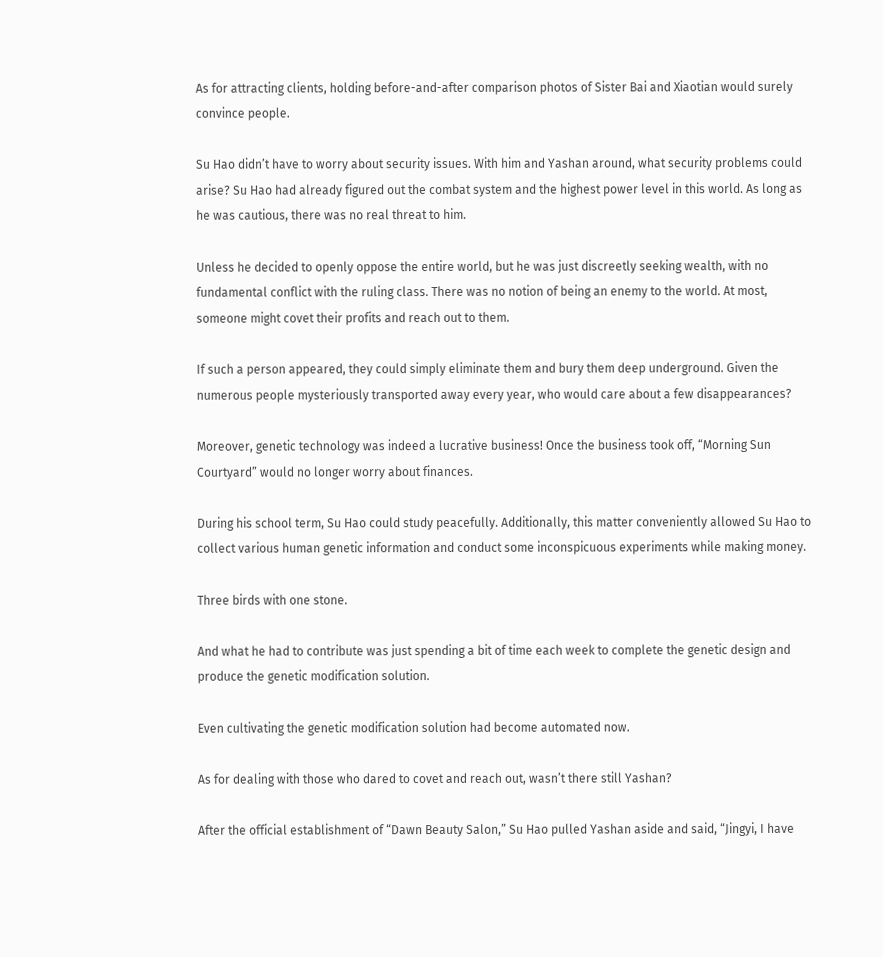As for attracting clients, holding before-and-after comparison photos of Sister Bai and Xiaotian would surely convince people.

Su Hao didn’t have to worry about security issues. With him and Yashan around, what security problems could arise? Su Hao had already figured out the combat system and the highest power level in this world. As long as he was cautious, there was no real threat to him.

Unless he decided to openly oppose the entire world, but he was just discreetly seeking wealth, with no fundamental conflict with the ruling class. There was no notion of being an enemy to the world. At most, someone might covet their profits and reach out to them.

If such a person appeared, they could simply eliminate them and bury them deep underground. Given the numerous people mysteriously transported away every year, who would care about a few disappearances?

Moreover, genetic technology was indeed a lucrative business! Once the business took off, “Morning Sun Courtyard” would no longer worry about finances.

During his school term, Su Hao could study peacefully. Additionally, this matter conveniently allowed Su Hao to collect various human genetic information and conduct some inconspicuous experiments while making money.

Three birds with one stone.

And what he had to contribute was just spending a bit of time each week to complete the genetic design and produce the genetic modification solution.

Even cultivating the genetic modification solution had become automated now.

As for dealing with those who dared to covet and reach out, wasn’t there still Yashan?

After the official establishment of “Dawn Beauty Salon,” Su Hao pulled Yashan aside and said, “Jingyi, I have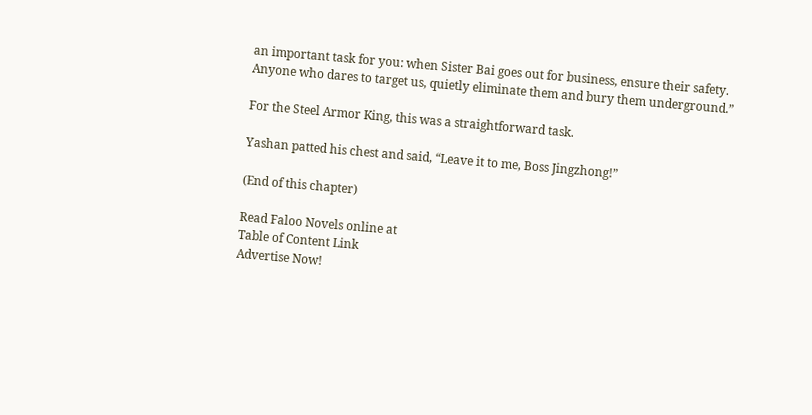an important task for you: when Sister Bai goes out for business, ensure their safety. Anyone who dares to target us, quietly eliminate them and bury them underground.”

For the Steel Armor King, this was a straightforward task.

Yashan patted his chest and said, “Leave it to me, Boss Jingzhong!”

(End of this chapter)

Read Faloo Novels online at
Table of Content Link
Advertise Now!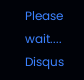Please wait....
Disqus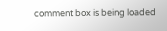comment box is being loaded